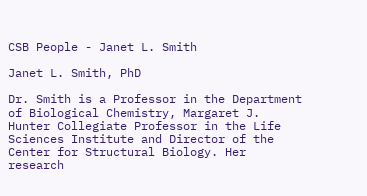CSB People - Janet L. Smith

Janet L. Smith, PhD

Dr. Smith is a Professor in the Department of Biological Chemistry, Margaret J. Hunter Collegiate Professor in the Life Sciences Institute and Director of the Center for Structural Biology. Her research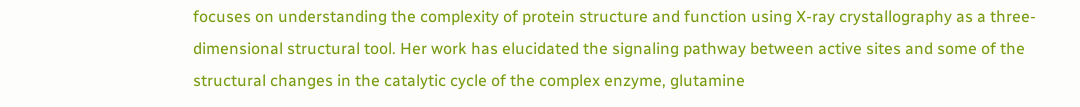focuses on understanding the complexity of protein structure and function using X-ray crystallography as a three-dimensional structural tool. Her work has elucidated the signaling pathway between active sites and some of the structural changes in the catalytic cycle of the complex enzyme, glutamine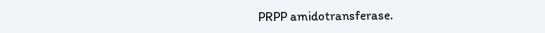PRPP amidotransferase.